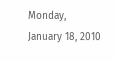Monday, January 18, 2010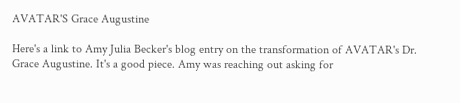AVATAR'S Grace Augustine

Here's a link to Amy Julia Becker's blog entry on the transformation of AVATAR's Dr. Grace Augustine. It's a good piece. Amy was reaching out asking for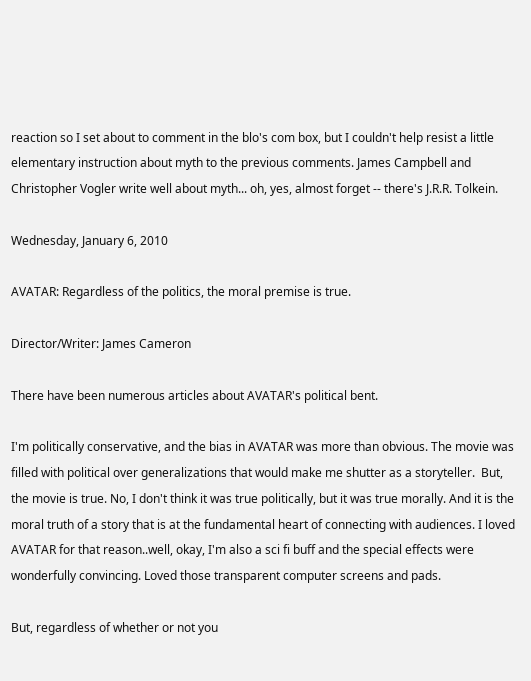reaction so I set about to comment in the blo's com box, but I couldn't help resist a little elementary instruction about myth to the previous comments. James Campbell and Christopher Vogler write well about myth... oh, yes, almost forget -- there's J.R.R. Tolkein.

Wednesday, January 6, 2010

AVATAR: Regardless of the politics, the moral premise is true.

Director/Writer: James Cameron

There have been numerous articles about AVATAR's political bent.

I'm politically conservative, and the bias in AVATAR was more than obvious. The movie was filled with political over generalizations that would make me shutter as a storyteller.  But, the movie is true. No, I don't think it was true politically, but it was true morally. And it is the moral truth of a story that is at the fundamental heart of connecting with audiences. I loved AVATAR for that reason..well, okay, I'm also a sci fi buff and the special effects were wonderfully convincing. Loved those transparent computer screens and pads.

But, regardless of whether or not you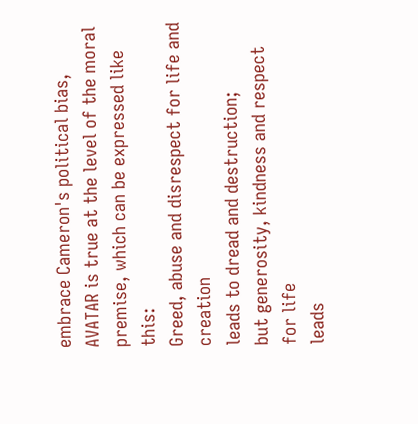embrace Cameron's political bias, AVATAR is true at the level of the moral premise, which can be expressed like this:
Greed, abuse and disrespect for life and creation
leads to dread and destruction;
but generosity, kindness and respect for life
leads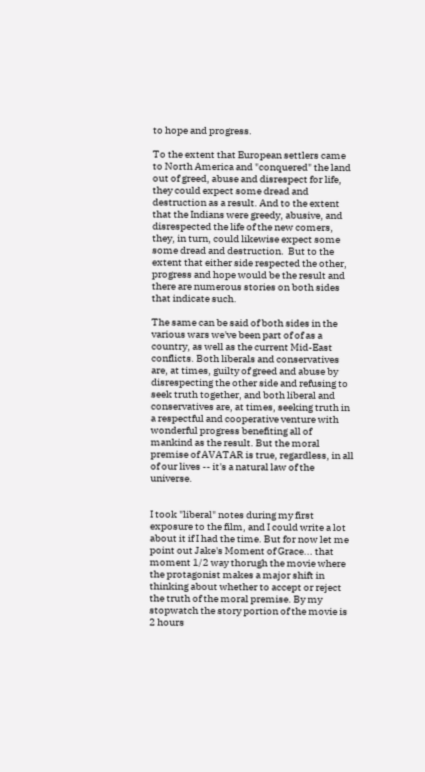to hope and progress.

To the extent that European settlers came to North America and "conquered" the land out of greed, abuse and disrespect for life, they could expect some dread and destruction as a result. And to the extent that the Indians were greedy, abusive, and disrespected the life of the new comers, they, in turn, could likewise expect some some dread and destruction.  But to the extent that either side respected the other, progress and hope would be the result and there are numerous stories on both sides that indicate such.

The same can be said of both sides in the various wars we've been part of of as a country, as well as the current Mid-East conflicts. Both liberals and conservatives are, at times, guilty of greed and abuse by disrespecting the other side and refusing to seek truth together, and both liberal and conservatives are, at times, seeking truth in a respectful and cooperative venture with wonderful progress benefiting all of mankind as the result. But the moral premise of AVATAR is true, regardless, in all of our lives -- it's a natural law of the universe.


I took "liberal" notes during my first exposure to the film, and I could write a lot about it if I had the time. But for now let me point out Jake's Moment of Grace... that moment 1/2 way thorugh the movie where the protagonist makes a major shift in thinking about whether to accept or reject the truth of the moral premise. By my stopwatch the story portion of the movie is 2 hours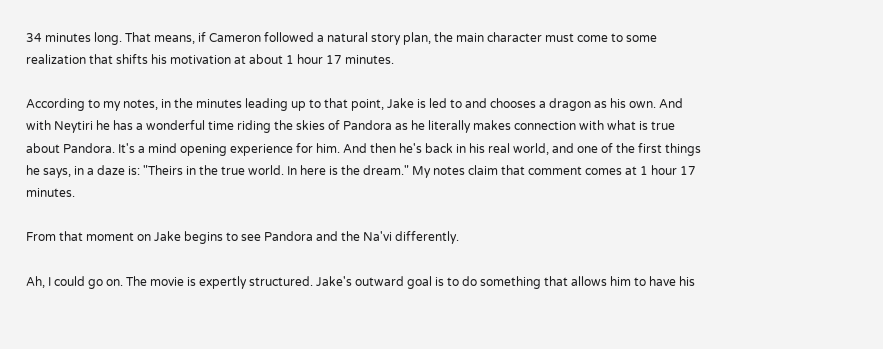34 minutes long. That means, if Cameron followed a natural story plan, the main character must come to some realization that shifts his motivation at about 1 hour 17 minutes.

According to my notes, in the minutes leading up to that point, Jake is led to and chooses a dragon as his own. And with Neytiri he has a wonderful time riding the skies of Pandora as he literally makes connection with what is true about Pandora. It's a mind opening experience for him. And then he's back in his real world, and one of the first things he says, in a daze is: "Theirs in the true world. In here is the dream." My notes claim that comment comes at 1 hour 17 minutes.

From that moment on Jake begins to see Pandora and the Na'vi differently.

Ah, I could go on. The movie is expertly structured. Jake's outward goal is to do something that allows him to have his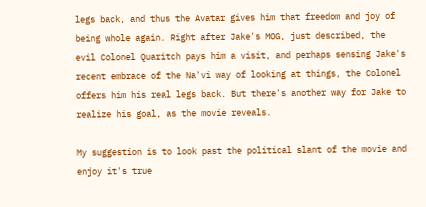legs back, and thus the Avatar gives him that freedom and joy of being whole again. Right after Jake's MOG, just described, the evil Colonel Quaritch pays him a visit, and perhaps sensing Jake's recent embrace of the Na'vi way of looking at things, the Colonel offers him his real legs back. But there's another way for Jake to realize his goal, as the movie reveals.

My suggestion is to look past the political slant of the movie and enjoy it's true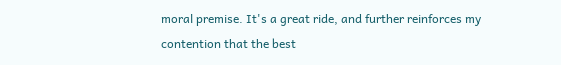moral premise. It's a great ride, and further reinforces my contention that the best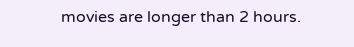movies are longer than 2 hours.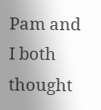Pam and I both thought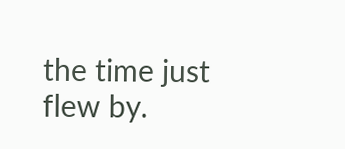the time just flew by.